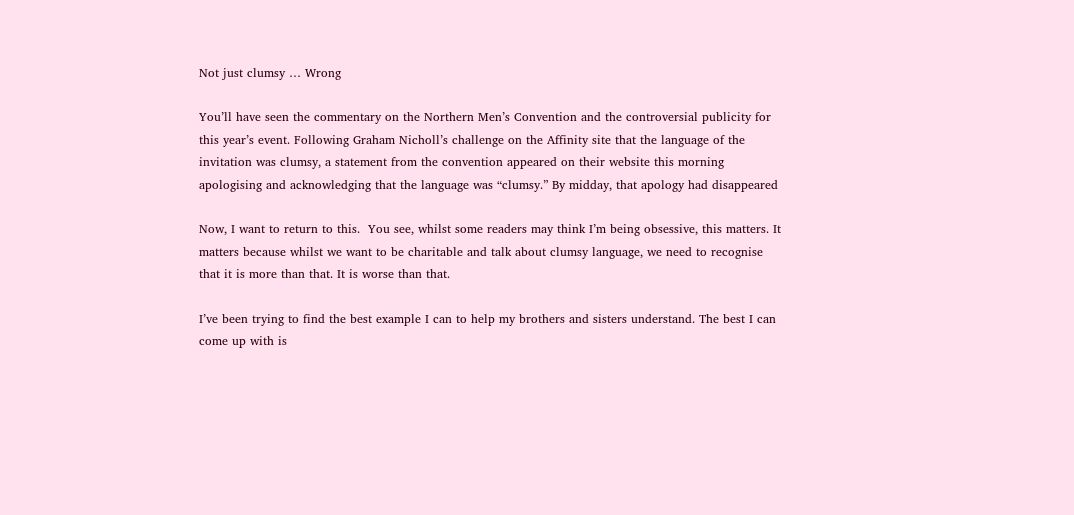Not just clumsy … Wrong

You’ll have seen the commentary on the Northern Men’s Convention and the controversial publicity for this year’s event. Following Graham Nicholl’s challenge on the Affinity site that the language of the invitation was clumsy, a statement from the convention appeared on their website this morning apologising and acknowledging that the language was “clumsy.” By midday, that apology had disappeared

Now, I want to return to this.  You see, whilst some readers may think I’m being obsessive, this matters. It matters because whilst we want to be charitable and talk about clumsy language, we need to recognise that it is more than that. It is worse than that.

I’ve been trying to find the best example I can to help my brothers and sisters understand. The best I can come up with is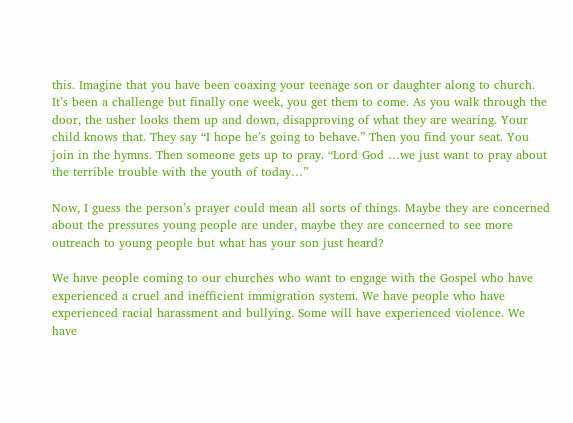this. Imagine that you have been coaxing your teenage son or daughter along to church. It’s been a challenge but finally one week, you get them to come. As you walk through the door, the usher looks them up and down, disapproving of what they are wearing. Your child knows that. They say “I hope he’s going to behave.” Then you find your seat. You join in the hymns. Then someone gets up to pray. “Lord God …we just want to pray about the terrible trouble with the youth of today…”

Now, I guess the person’s prayer could mean all sorts of things. Maybe they are concerned about the pressures young people are under, maybe they are concerned to see more outreach to young people but what has your son just heard?

We have people coming to our churches who want to engage with the Gospel who have experienced a cruel and inefficient immigration system. We have people who have experienced racial harassment and bullying. Some will have experienced violence. We have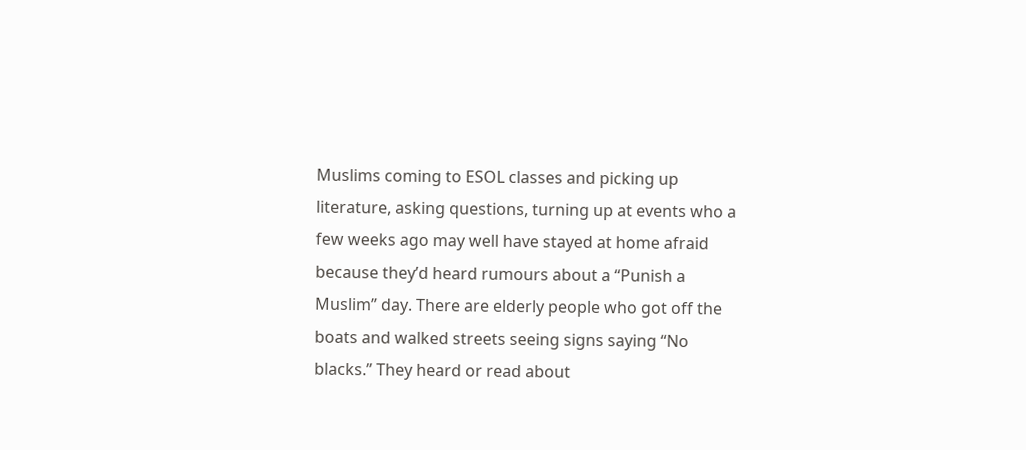Muslims coming to ESOL classes and picking up literature, asking questions, turning up at events who a few weeks ago may well have stayed at home afraid because they’d heard rumours about a “Punish a Muslim” day. There are elderly people who got off the boats and walked streets seeing signs saying “No blacks.” They heard or read about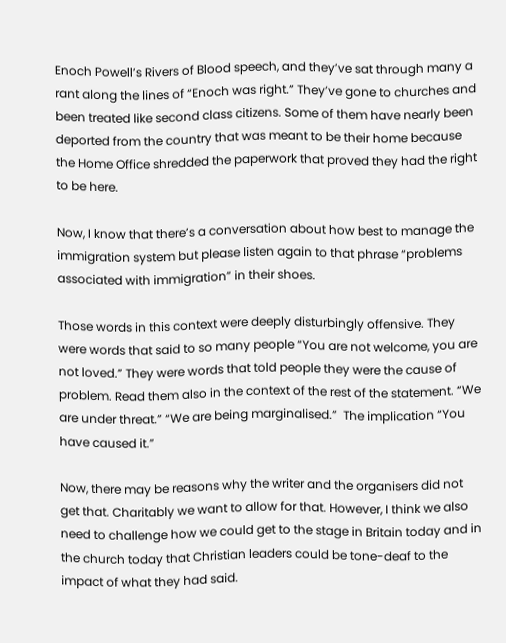Enoch Powell’s Rivers of Blood speech, and they’ve sat through many a rant along the lines of “Enoch was right.” They’ve gone to churches and been treated like second class citizens. Some of them have nearly been deported from the country that was meant to be their home because the Home Office shredded the paperwork that proved they had the right to be here.

Now, I know that there’s a conversation about how best to manage the immigration system but please listen again to that phrase “problems associated with immigration” in their shoes.

Those words in this context were deeply disturbingly offensive. They were words that said to so many people “You are not welcome, you are not loved.” They were words that told people they were the cause of problem. Read them also in the context of the rest of the statement. “We are under threat.” “We are being marginalised.”  The implication “You have caused it.”

Now, there may be reasons why the writer and the organisers did not get that. Charitably we want to allow for that. However, I think we also need to challenge how we could get to the stage in Britain today and in the church today that Christian leaders could be tone-deaf to the impact of what they had said.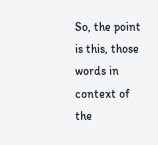So, the point is this, those words in context of the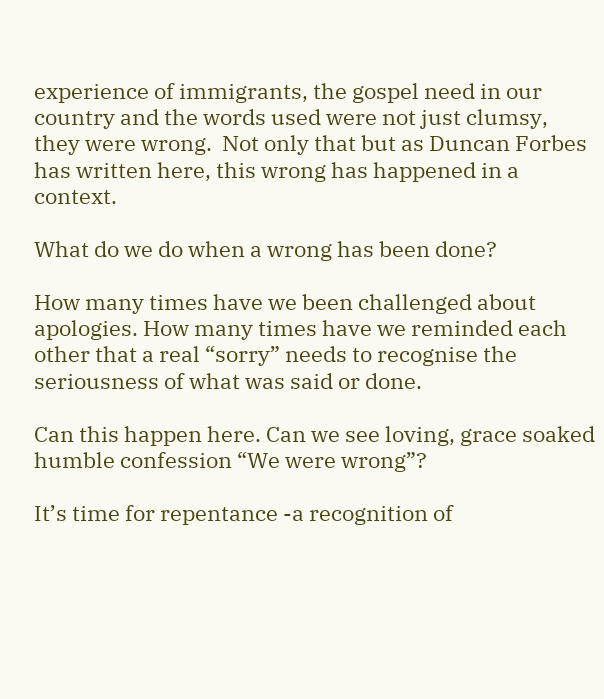experience of immigrants, the gospel need in our country and the words used were not just clumsy, they were wrong.  Not only that but as Duncan Forbes has written here, this wrong has happened in a context.

What do we do when a wrong has been done?

How many times have we been challenged about apologies. How many times have we reminded each other that a real “sorry” needs to recognise the seriousness of what was said or done.

Can this happen here. Can we see loving, grace soaked humble confession “We were wrong”?

It’s time for repentance -a recognition of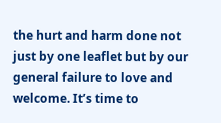the hurt and harm done not just by one leaflet but by our general failure to love and welcome. It’s time to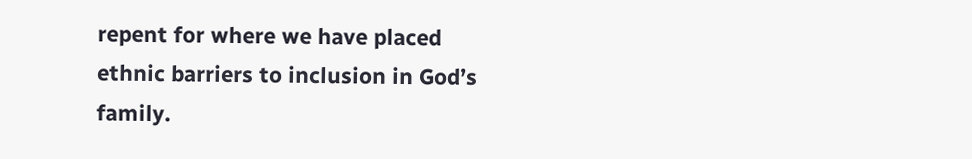repent for where we have placed ethnic barriers to inclusion in God’s family.